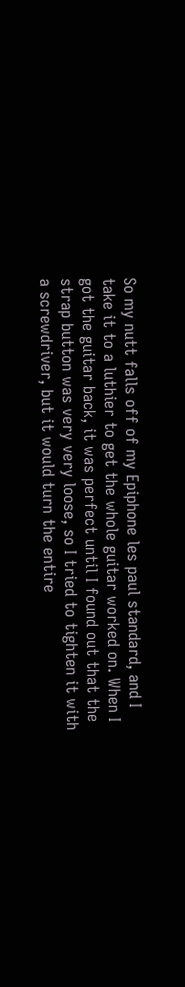So my nutt falls off of my Epiphone les paul standard, and I take it to a luthier to get the whole guitar worked on. When I got the guitar back, it was perfect until I found out that the strap button was very very loose, so I tried to tighten it with a screwdriver, but it would turn the entire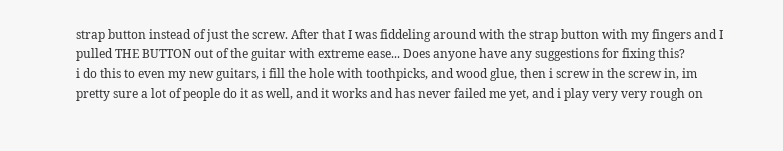strap button instead of just the screw. After that I was fiddeling around with the strap button with my fingers and I pulled THE BUTTON out of the guitar with extreme ease... Does anyone have any suggestions for fixing this?
i do this to even my new guitars, i fill the hole with toothpicks, and wood glue, then i screw in the screw in, im pretty sure a lot of people do it as well, and it works and has never failed me yet, and i play very very rough on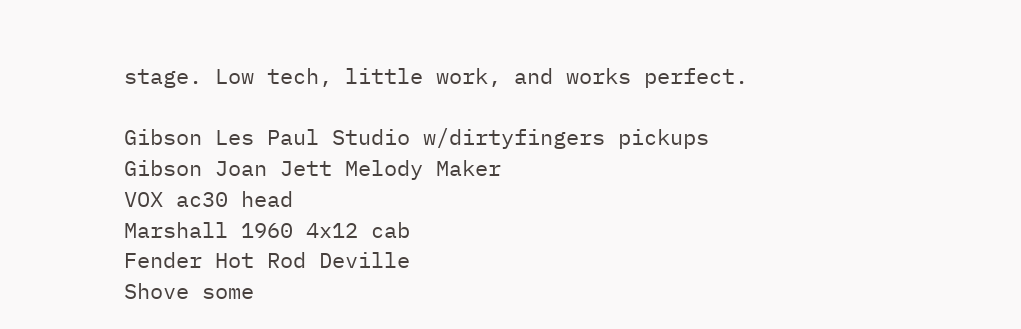stage. Low tech, little work, and works perfect.

Gibson Les Paul Studio w/dirtyfingers pickups
Gibson Joan Jett Melody Maker
VOX ac30 head
Marshall 1960 4x12 cab
Fender Hot Rod Deville
Shove some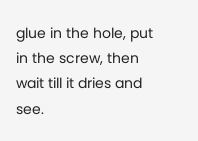glue in the hole, put in the screw, then wait till it dries and see.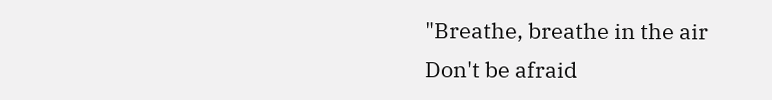"Breathe, breathe in the air
Don't be afraid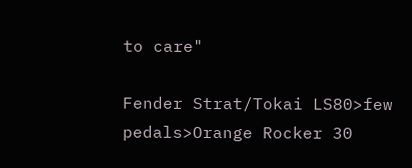to care"

Fender Strat/Tokai LS80>few pedals>Orange Rocker 30